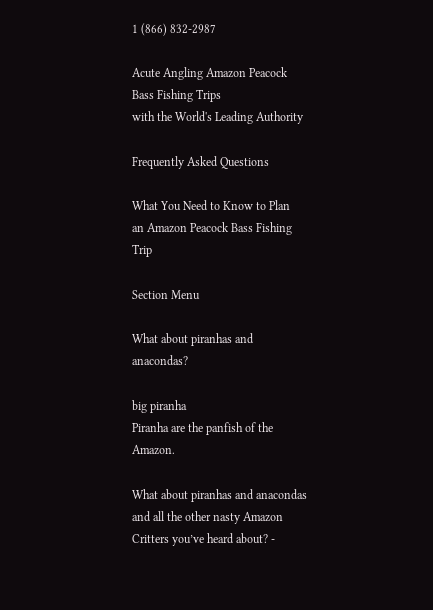1 (866) 832-2987

Acute Angling Amazon Peacock Bass Fishing Trips
with the World's Leading Authority

Frequently Asked Questions

What You Need to Know to Plan
an Amazon Peacock Bass Fishing Trip

Section Menu

What about piranhas and anacondas?

big piranha
Piranha are the panfish of the Amazon.

What about piranhas and anacondas and all the other nasty Amazon Critters you’ve heard about? -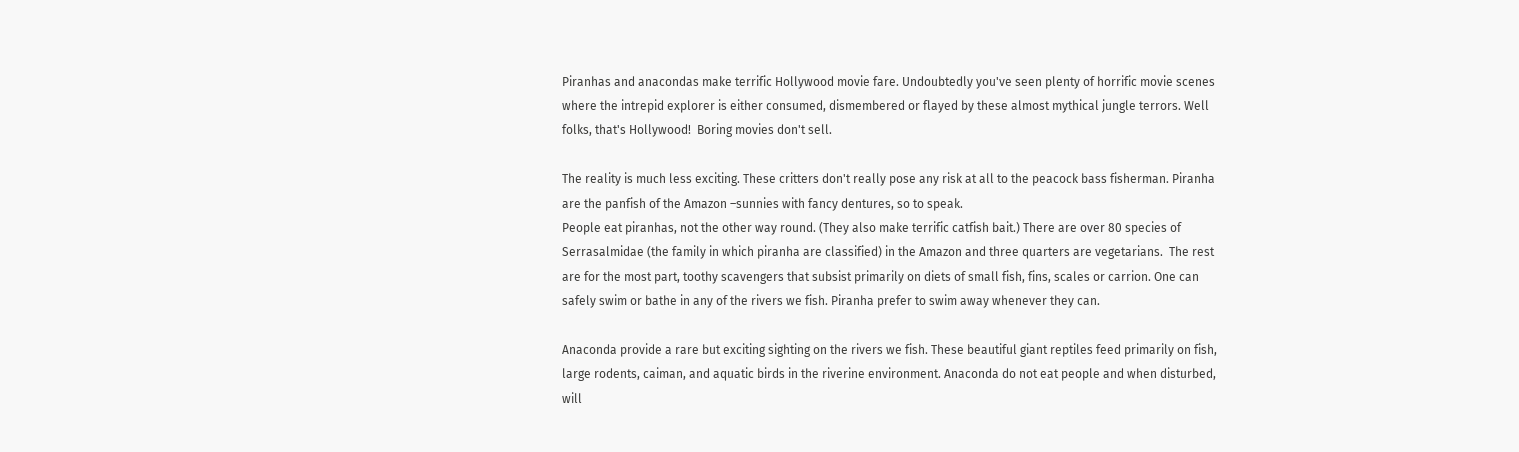Piranhas and anacondas make terrific Hollywood movie fare. Undoubtedly you've seen plenty of horrific movie scenes where the intrepid explorer is either consumed, dismembered or flayed by these almost mythical jungle terrors. Well folks, that's Hollywood!  Boring movies don't sell.

The reality is much less exciting. These critters don't really pose any risk at all to the peacock bass fisherman. Piranha are the panfish of the Amazon –sunnies with fancy dentures, so to speak.
People eat piranhas, not the other way round. (They also make terrific catfish bait.) There are over 80 species of Serrasalmidae (the family in which piranha are classified) in the Amazon and three quarters are vegetarians.  The rest are for the most part, toothy scavengers that subsist primarily on diets of small fish, fins, scales or carrion. One can safely swim or bathe in any of the rivers we fish. Piranha prefer to swim away whenever they can.

Anaconda provide a rare but exciting sighting on the rivers we fish. These beautiful giant reptiles feed primarily on fish, large rodents, caiman, and aquatic birds in the riverine environment. Anaconda do not eat people and when disturbed, will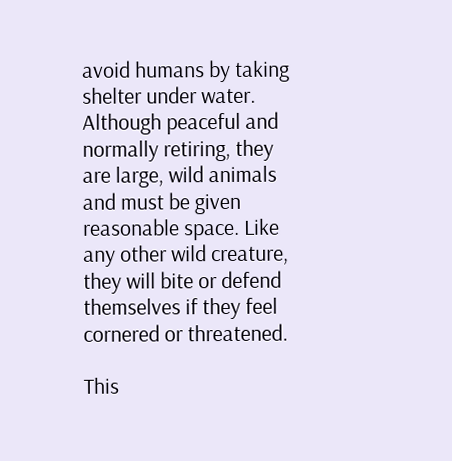avoid humans by taking shelter under water. Although peaceful and normally retiring, they are large, wild animals and must be given reasonable space. Like any other wild creature, they will bite or defend themselves if they feel cornered or threatened.

This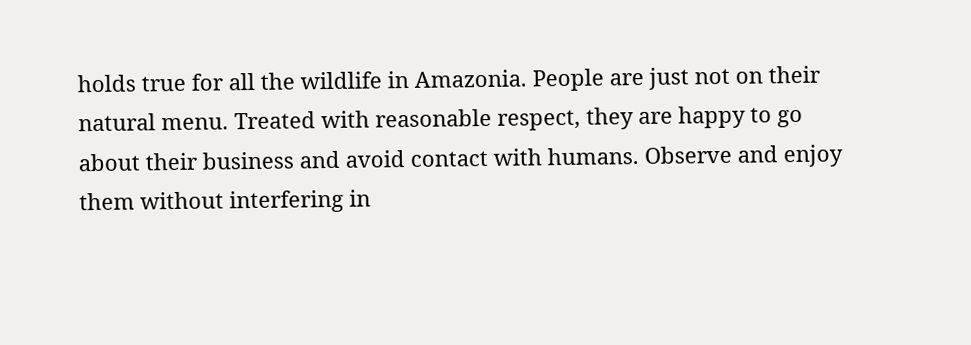holds true for all the wildlife in Amazonia. People are just not on their natural menu. Treated with reasonable respect, they are happy to go about their business and avoid contact with humans. Observe and enjoy them without interfering in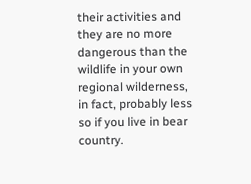their activities and they are no more dangerous than the wildlife in your own regional wilderness, in fact, probably less so if you live in bear country.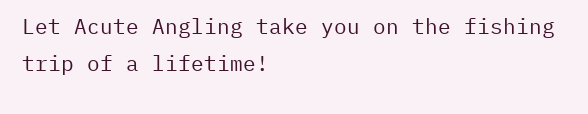Let Acute Angling take you on the fishing trip of a lifetime!